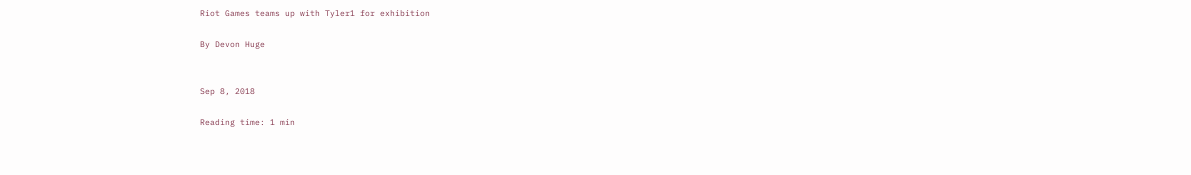Riot Games teams up with Tyler1 for exhibition

By Devon Huge


Sep 8, 2018

Reading time: 1 min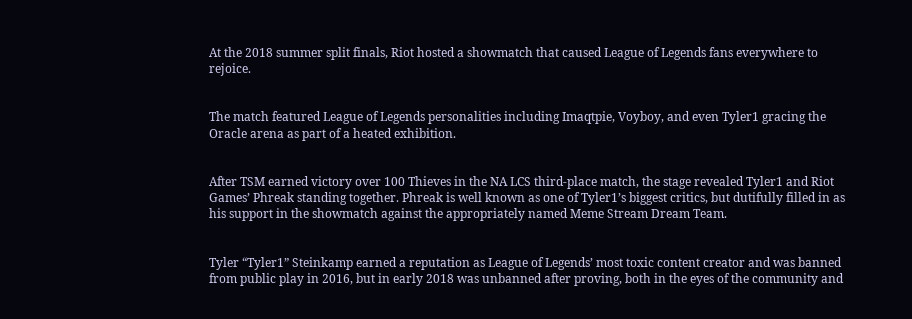At the 2018 summer split finals, Riot hosted a showmatch that caused League of Legends fans everywhere to rejoice.


The match featured League of Legends personalities including Imaqtpie, Voyboy, and even Tyler1 gracing the Oracle arena as part of a heated exhibition.


After TSM earned victory over 100 Thieves in the NA LCS third-place match, the stage revealed Tyler1 and Riot Games’ Phreak standing together. Phreak is well known as one of Tyler1’s biggest critics, but dutifully filled in as his support in the showmatch against the appropriately named Meme Stream Dream Team.


Tyler “Tyler1” Steinkamp earned a reputation as League of Legends’ most toxic content creator and was banned from public play in 2016, but in early 2018 was unbanned after proving, both in the eyes of the community and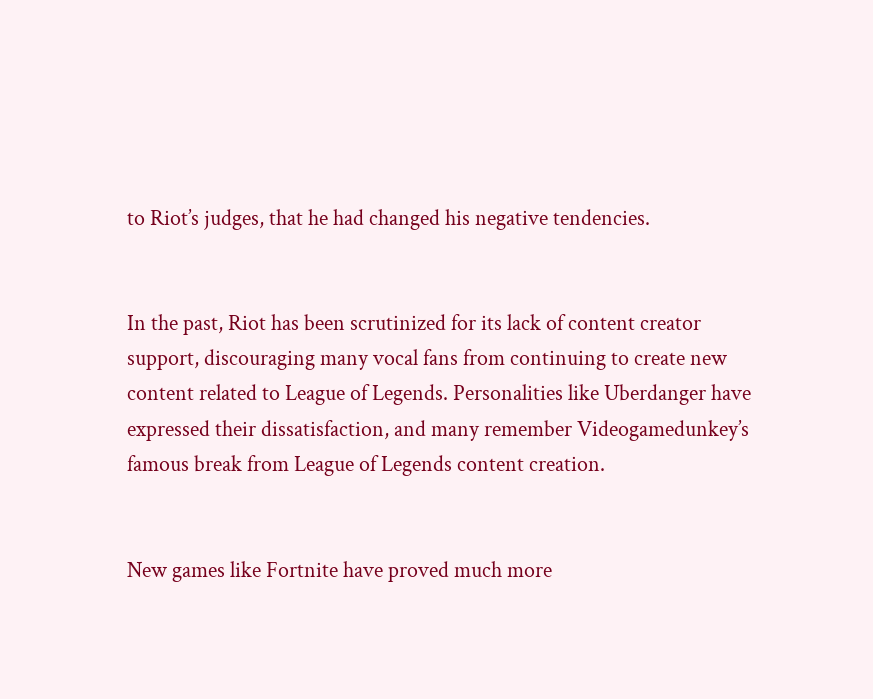to Riot’s judges, that he had changed his negative tendencies.


In the past, Riot has been scrutinized for its lack of content creator support, discouraging many vocal fans from continuing to create new content related to League of Legends. Personalities like Uberdanger have expressed their dissatisfaction, and many remember Videogamedunkey’s famous break from League of Legends content creation.


New games like Fortnite have proved much more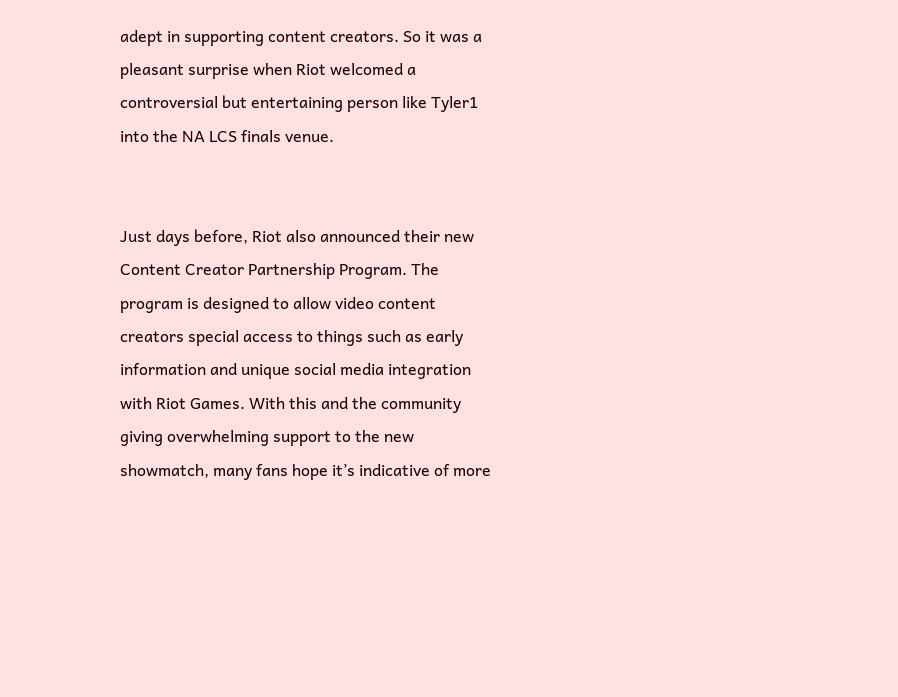adept in supporting content creators. So it was a pleasant surprise when Riot welcomed a controversial but entertaining person like Tyler1 into the NA LCS finals venue.


Just days before, Riot also announced their new Content Creator Partnership Program. The program is designed to allow video content creators special access to things such as early information and unique social media integration with Riot Games. With this and the community giving overwhelming support to the new showmatch, many fans hope it’s indicative of more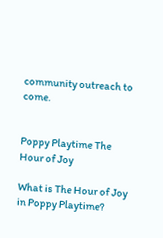community outreach to come.


Poppy Playtime The Hour of Joy

What is The Hour of Joy in Poppy Playtime?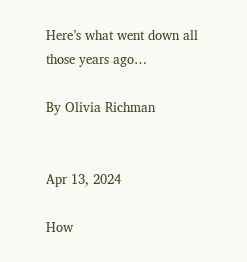Here’s what went down all those years ago…

By Olivia Richman


Apr 13, 2024

How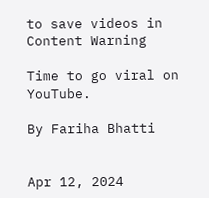to save videos in Content Warning

Time to go viral on YouTube.

By Fariha Bhatti


Apr 12, 2024